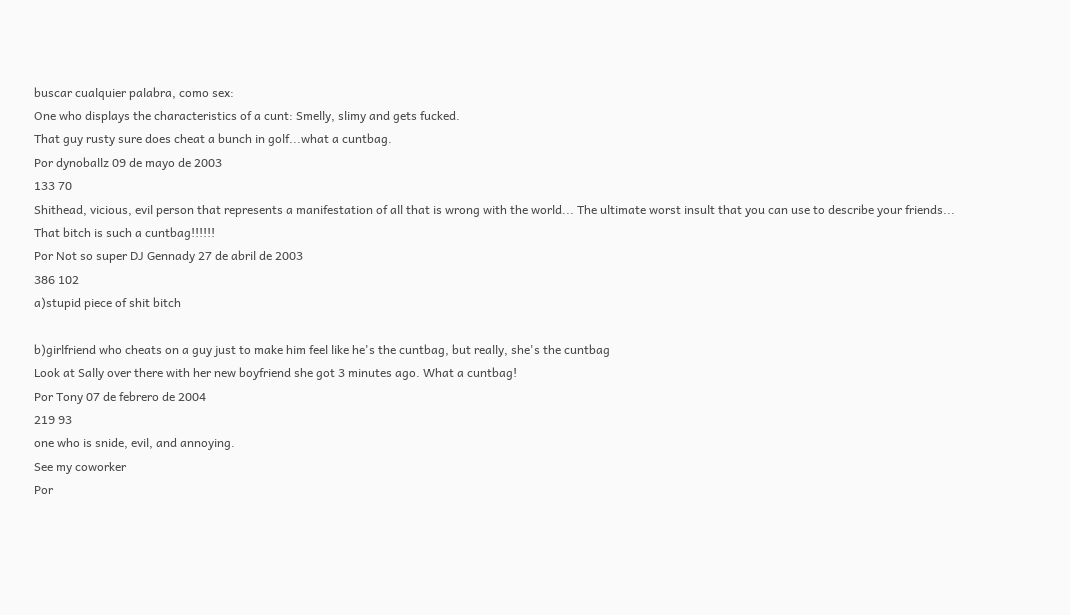buscar cualquier palabra, como sex:
One who displays the characteristics of a cunt: Smelly, slimy and gets fucked.
That guy rusty sure does cheat a bunch in golf...what a cuntbag.
Por dynoballz 09 de mayo de 2003
133 70
Shithead, vicious, evil person that represents a manifestation of all that is wrong with the world... The ultimate worst insult that you can use to describe your friends...
That bitch is such a cuntbag!!!!!!
Por Not so super DJ Gennady 27 de abril de 2003
386 102
a)stupid piece of shit bitch

b)girlfriend who cheats on a guy just to make him feel like he's the cuntbag, but really, she's the cuntbag
Look at Sally over there with her new boyfriend she got 3 minutes ago. What a cuntbag!
Por Tony 07 de febrero de 2004
219 93
one who is snide, evil, and annoying.
See my coworker
Por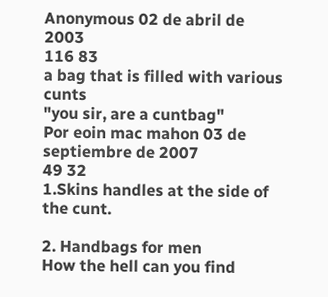Anonymous 02 de abril de 2003
116 83
a bag that is filled with various cunts
"you sir, are a cuntbag"
Por eoin mac mahon 03 de septiembre de 2007
49 32
1.Skins handles at the side of the cunt.

2. Handbags for men
How the hell can you find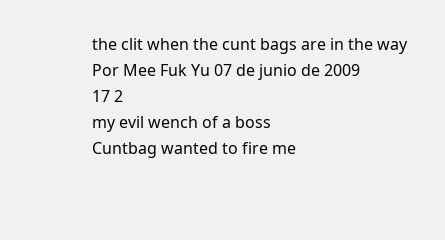the clit when the cunt bags are in the way
Por Mee Fuk Yu 07 de junio de 2009
17 2
my evil wench of a boss
Cuntbag wanted to fire me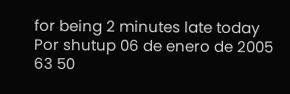for being 2 minutes late today
Por shutup 06 de enero de 2005
63 50